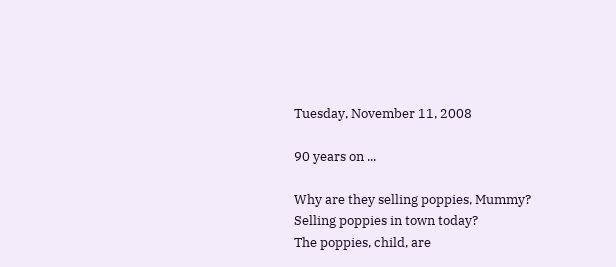Tuesday, November 11, 2008

90 years on ...

Why are they selling poppies, Mummy?
Selling poppies in town today?
The poppies, child, are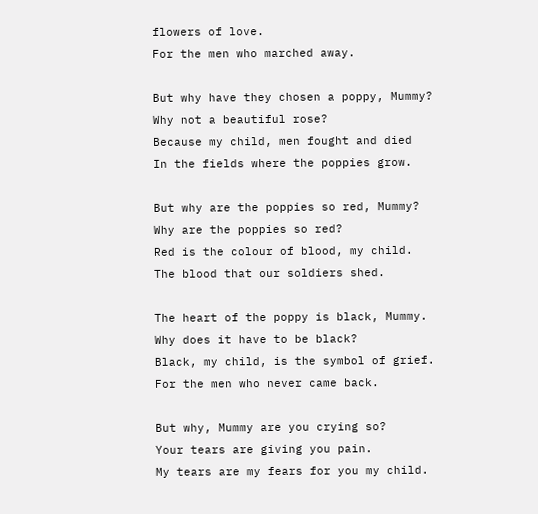flowers of love.
For the men who marched away.

But why have they chosen a poppy, Mummy?
Why not a beautiful rose?
Because my child, men fought and died
In the fields where the poppies grow.

But why are the poppies so red, Mummy?
Why are the poppies so red?
Red is the colour of blood, my child.
The blood that our soldiers shed.

The heart of the poppy is black, Mummy.
Why does it have to be black?
Black, my child, is the symbol of grief.
For the men who never came back.

But why, Mummy are you crying so?
Your tears are giving you pain.
My tears are my fears for you my child.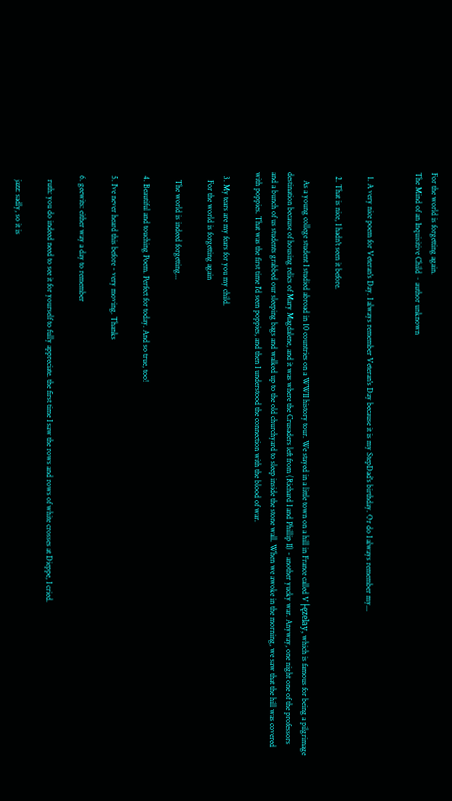For the world is forgetting again.
The Mind of an Inquisitive Child ~ author unknown


  1. A very nice poem for Veteran's Day. I always remember Veteran's Day because it is my StepDad's birthday. Or do I always remember my...

  2. That is nice, I hadn't seen it before.

    As a young college student I studied abroad in 10 countries on a WWII history tour. We stayed in a little town on a hill in France called V├ęzelay, which is famous for being a pilgrimage destination because of housing relics of Mary Magdalene, and it was where the Crusaders left from (Richard I and Phillip II) - another yucky war. Anyway, one night one of the professors and a bunch of us students grabbed our sleeping bags and walked up to the old churchyard to sleep inside the stone wall. When we awoke in the morning, we saw that the hill was covered with poppies. That was the first time I'd seen poppies, and then I understood the connection with the blood of war.

  3. My tears are my fears for you my child.
    For the world is forgetting again

    The world is indeed forgetting...

  4. Beautiful and touching Poem. Perfect for today. And so true, too!

  5. I've never heard this before - very moving. Thanks

  6. geewits: either way a day to remember

    ruth: you do indeed need to see it for yourself to fully appreciate. the first time I saw the rows and rows of white crosses at Dieppe, I cried.

    jazz: sadly, so it is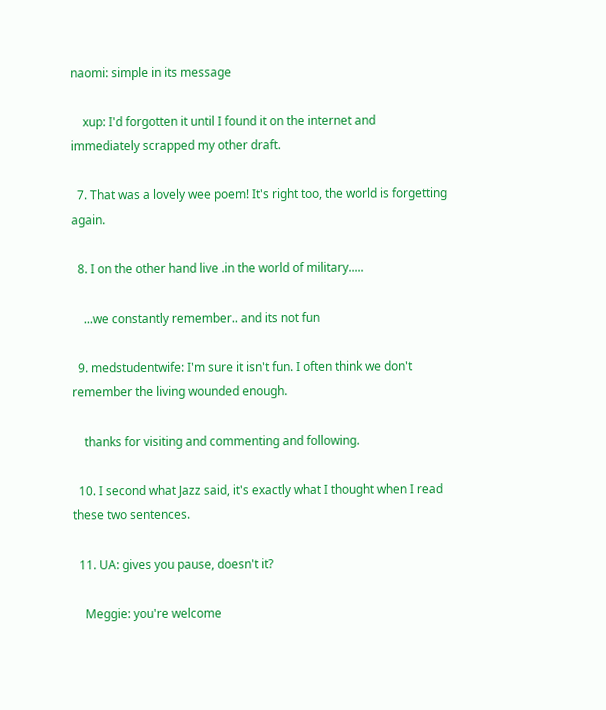naomi: simple in its message

    xup: I'd forgotten it until I found it on the internet and immediately scrapped my other draft.

  7. That was a lovely wee poem! It's right too, the world is forgetting again.

  8. I on the other hand live .in the world of military.....

    ...we constantly remember.. and its not fun

  9. medstudentwife: I'm sure it isn't fun. I often think we don't remember the living wounded enough.

    thanks for visiting and commenting and following.

  10. I second what Jazz said, it's exactly what I thought when I read these two sentences.

  11. UA: gives you pause, doesn't it?

    Meggie: you're welcome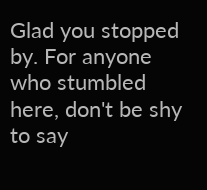Glad you stopped by. For anyone who stumbled here, don't be shy to say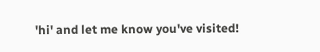'hi' and let me know you've visited!